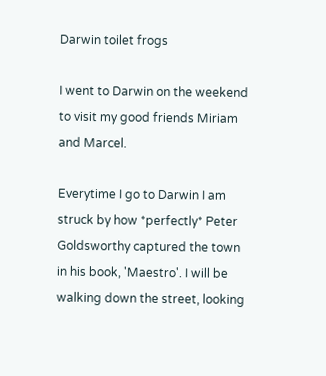Darwin toilet frogs

I went to Darwin on the weekend to visit my good friends Miriam and Marcel.

Everytime I go to Darwin I am struck by how *perfectly* Peter Goldsworthy captured the town in his book, 'Maestro'. I will be walking down the street, looking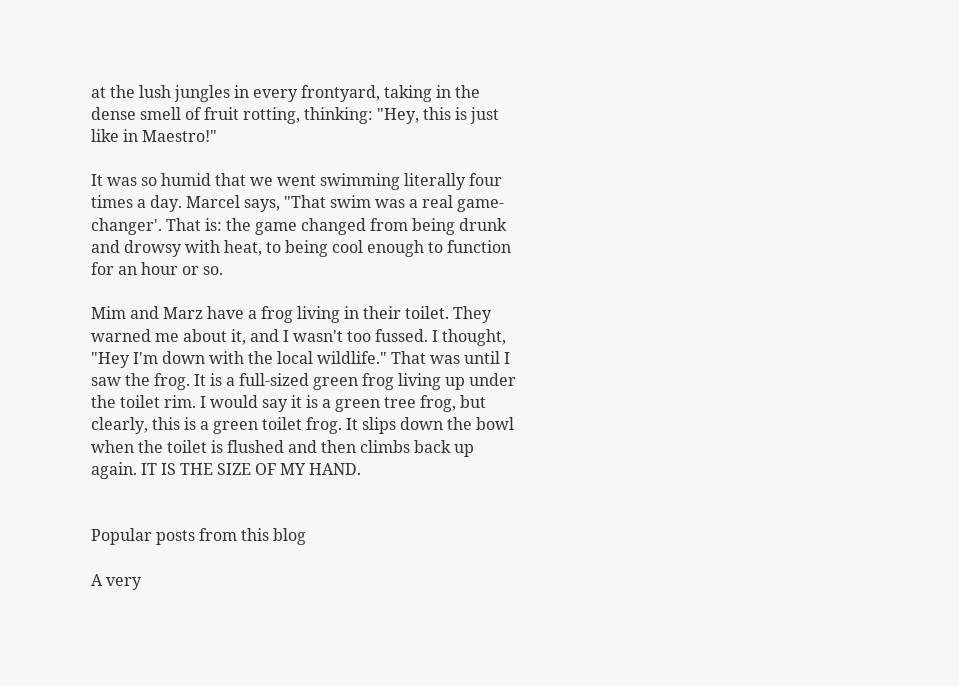at the lush jungles in every frontyard, taking in the dense smell of fruit rotting, thinking: "Hey, this is just like in Maestro!"

It was so humid that we went swimming literally four times a day. Marcel says, "That swim was a real game-changer'. That is: the game changed from being drunk and drowsy with heat, to being cool enough to function for an hour or so.

Mim and Marz have a frog living in their toilet. They warned me about it, and I wasn't too fussed. I thought, "Hey I'm down with the local wildlife." That was until I saw the frog. It is a full-sized green frog living up under the toilet rim. I would say it is a green tree frog, but clearly, this is a green toilet frog. It slips down the bowl when the toilet is flushed and then climbs back up again. IT IS THE SIZE OF MY HAND.


Popular posts from this blog

A very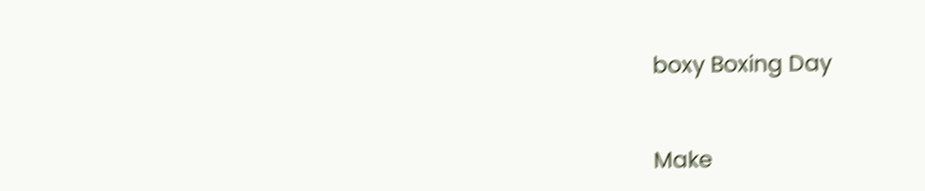boxy Boxing Day


Make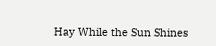Hay While the Sun Shines